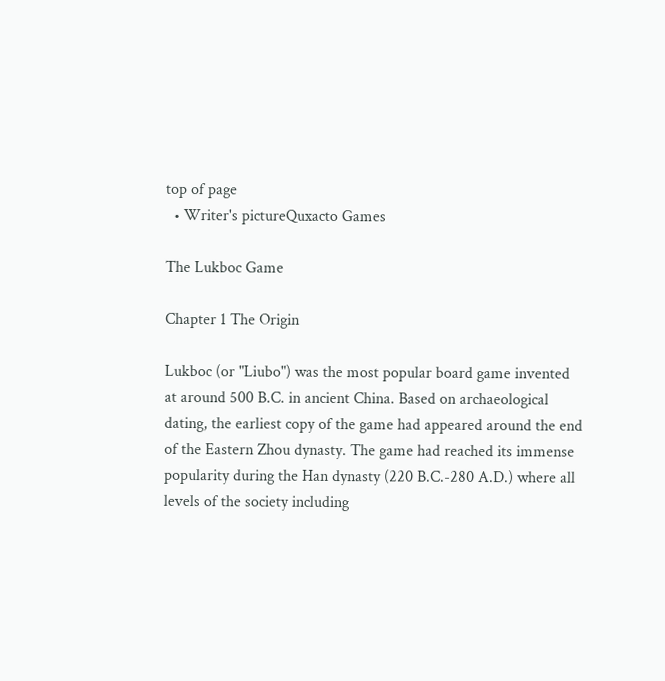top of page
  • Writer's pictureQuxacto Games

The Lukboc Game

Chapter 1 The Origin

Lukboc (or "Liubo") was the most popular board game invented at around 500 B.C. in ancient China. Based on archaeological dating, the earliest copy of the game had appeared around the end of the Eastern Zhou dynasty. The game had reached its immense popularity during the Han dynasty (220 B.C.-280 A.D.) where all levels of the society including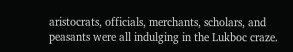aristocrats, officials, merchants, scholars, and peasants were all indulging in the Lukboc craze.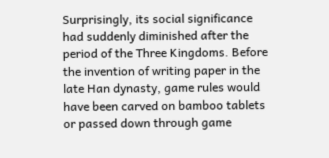Surprisingly, its social significance had suddenly diminished after the period of the Three Kingdoms. Before the invention of writing paper in the late Han dynasty, game rules would have been carved on bamboo tablets or passed down through game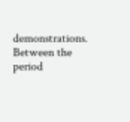demonstrations. Between the period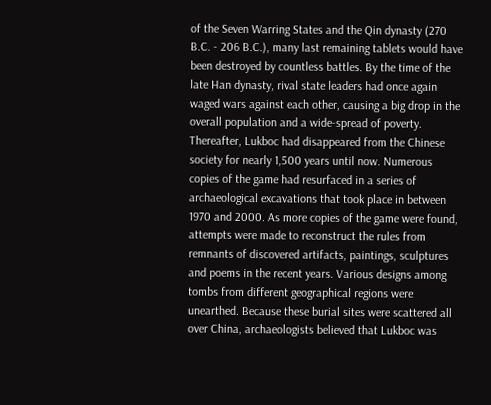of the Seven Warring States and the Qin dynasty (270 B.C. - 206 B.C.), many last remaining tablets would have been destroyed by countless battles. By the time of the late Han dynasty, rival state leaders had once again waged wars against each other, causing a big drop in the overall population and a wide-spread of poverty. Thereafter, Lukboc had disappeared from the Chinese society for nearly 1,500 years until now. Numerous copies of the game had resurfaced in a series of archaeological excavations that took place in between 1970 and 2000. As more copies of the game were found, attempts were made to reconstruct the rules from remnants of discovered artifacts, paintings, sculptures and poems in the recent years. Various designs among tombs from different geographical regions were unearthed. Because these burial sites were scattered all over China, archaeologists believed that Lukboc was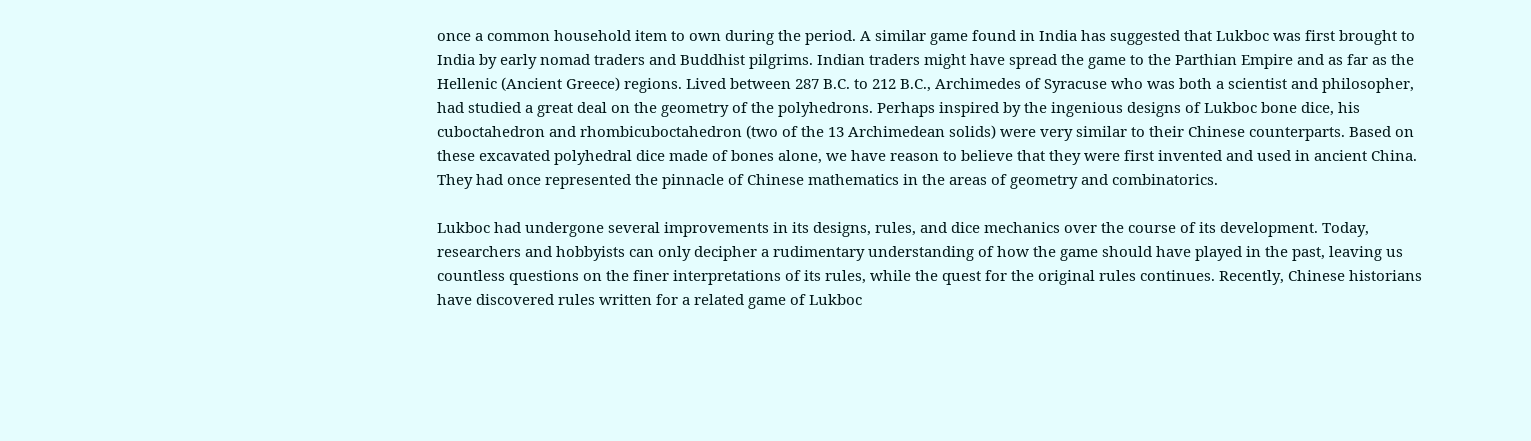once a common household item to own during the period. A similar game found in India has suggested that Lukboc was first brought to India by early nomad traders and Buddhist pilgrims. Indian traders might have spread the game to the Parthian Empire and as far as the Hellenic (Ancient Greece) regions. Lived between 287 B.C. to 212 B.C., Archimedes of Syracuse who was both a scientist and philosopher, had studied a great deal on the geometry of the polyhedrons. Perhaps inspired by the ingenious designs of Lukboc bone dice, his cuboctahedron and rhombicuboctahedron (two of the 13 Archimedean solids) were very similar to their Chinese counterparts. Based on these excavated polyhedral dice made of bones alone, we have reason to believe that they were first invented and used in ancient China. They had once represented the pinnacle of Chinese mathematics in the areas of geometry and combinatorics.

Lukboc had undergone several improvements in its designs, rules, and dice mechanics over the course of its development. Today, researchers and hobbyists can only decipher a rudimentary understanding of how the game should have played in the past, leaving us countless questions on the finer interpretations of its rules, while the quest for the original rules continues. Recently, Chinese historians have discovered rules written for a related game of Lukboc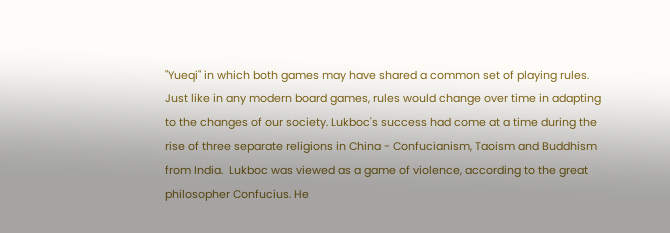"Yueqi" in which both games may have shared a common set of playing rules. Just like in any modern board games, rules would change over time in adapting  to the changes of our society. Lukboc's success had come at a time during the rise of three separate religions in China - Confucianism, Taoism and Buddhism from India.  Lukboc was viewed as a game of violence, according to the great philosopher Confucius. He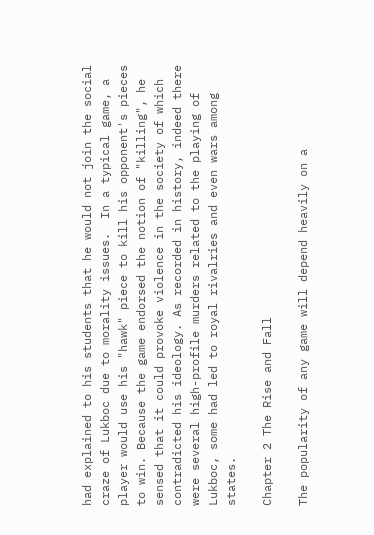had explained to his students that he would not join the social craze of Lukboc due to morality issues.  In a typical game, a player would use his "hawk" piece to kill his opponent's pieces to win. Because the game endorsed the notion of "killing", he sensed that it could provoke violence in the society of which contradicted his ideology. As recorded in history, indeed there were several high-profile murders related to the playing of Lukboc, some had led to royal rivalries and even wars among states.

Chapter 2 The Rise and Fall

The popularity of any game will depend heavily on a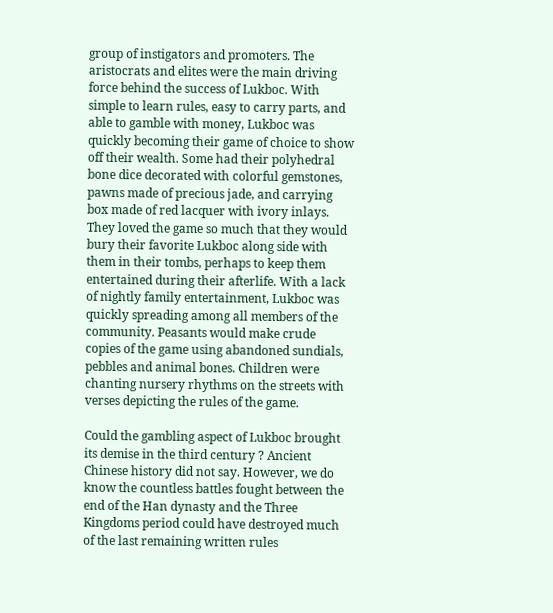group of instigators and promoters. The aristocrats and elites were the main driving force behind the success of Lukboc. With simple to learn rules, easy to carry parts, and able to gamble with money, Lukboc was quickly becoming their game of choice to show off their wealth. Some had their polyhedral bone dice decorated with colorful gemstones, pawns made of precious jade, and carrying box made of red lacquer with ivory inlays. They loved the game so much that they would bury their favorite Lukboc along side with them in their tombs, perhaps to keep them entertained during their afterlife. With a lack of nightly family entertainment, Lukboc was quickly spreading among all members of the community. Peasants would make crude copies of the game using abandoned sundials, pebbles and animal bones. Children were chanting nursery rhythms on the streets with verses depicting the rules of the game.

Could the gambling aspect of Lukboc brought its demise in the third century ? Ancient Chinese history did not say. However, we do know the countless battles fought between the end of the Han dynasty and the Three Kingdoms period could have destroyed much of the last remaining written rules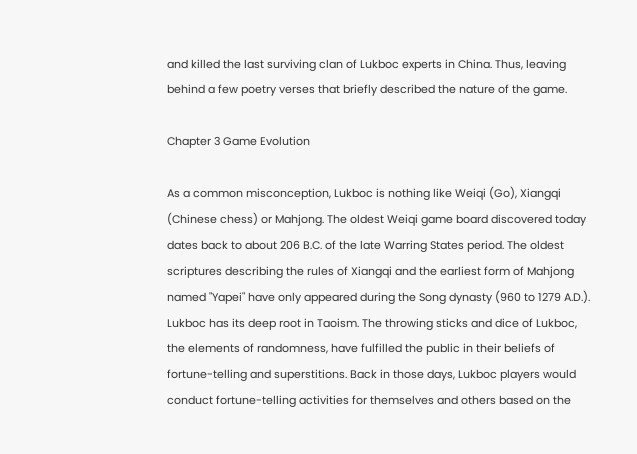and killed the last surviving clan of Lukboc experts in China. Thus, leaving behind a few poetry verses that briefly described the nature of the game.

Chapter 3 Game Evolution

As a common misconception, Lukboc is nothing like Weiqi (Go), Xiangqi (Chinese chess) or Mahjong. The oldest Weiqi game board discovered today dates back to about 206 B.C. of the late Warring States period. The oldest scriptures describing the rules of Xiangqi and the earliest form of Mahjong named "Yapei" have only appeared during the Song dynasty (960 to 1279 A.D.). Lukboc has its deep root in Taoism. The throwing sticks and dice of Lukboc, the elements of randomness, have fulfilled the public in their beliefs of fortune-telling and superstitions. Back in those days, Lukboc players would conduct fortune-telling activities for themselves and others based on the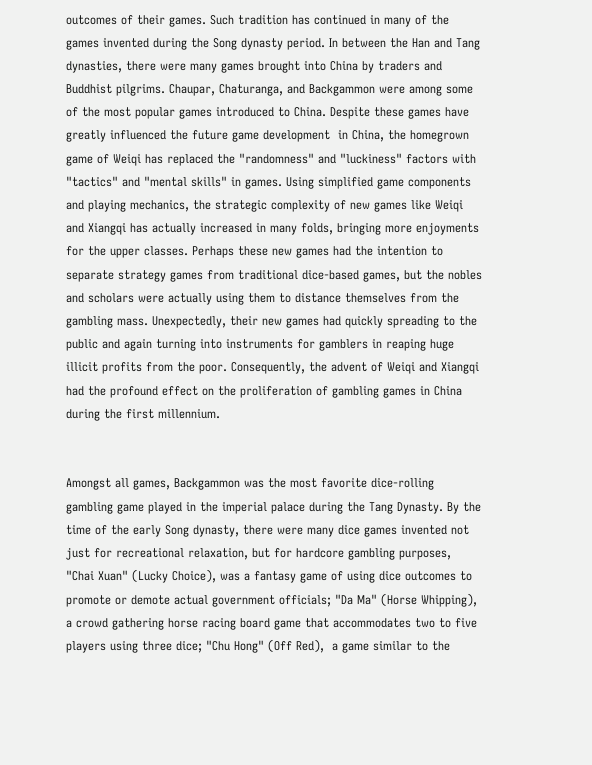outcomes of their games. Such tradition has continued in many of the games invented during the Song dynasty period. In between the Han and Tang dynasties, there were many games brought into China by traders and Buddhist pilgrims. Chaupar, Chaturanga, and Backgammon were among some of the most popular games introduced to China. Despite these games have greatly influenced the future game development  in China, the homegrown game of Weiqi has replaced the "randomness" and "luckiness" factors with "tactics" and "mental skills" in games. Using simplified game components and playing mechanics, the strategic complexity of new games like Weiqi and Xiangqi has actually increased in many folds, bringing more enjoyments for the upper classes. Perhaps these new games had the intention to separate strategy games from traditional dice-based games, but the nobles and scholars were actually using them to distance themselves from the gambling mass. Unexpectedly, their new games had quickly spreading to the public and again turning into instruments for gamblers in reaping huge illicit profits from the poor. Consequently, the advent of Weiqi and Xiangqi had the profound effect on the proliferation of gambling games in China during the first millennium.


Amongst all games, Backgammon was the most favorite dice-rolling gambling game played in the imperial palace during the Tang Dynasty. By the time of the early Song dynasty, there were many dice games invented not just for recreational relaxation, but for hardcore gambling purposes, "Chai Xuan" (Lucky Choice), was a fantasy game of using dice outcomes to promote or demote actual government officials; "Da Ma" (Horse Whipping), a crowd gathering horse racing board game that accommodates two to five players using three dice; "Chu Hong" (Off Red),  a game similar to the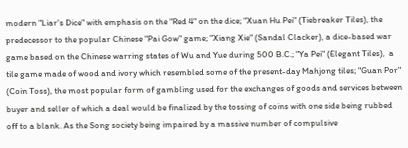modern "Liar's Dice" with emphasis on the "Red 4" on the dice; "Xuan Hu Pei" (Tiebreaker Tiles), the predecessor to the popular Chinese "Pai Gow" game; "Xiang Xie" (Sandal Clacker), a dice-based war game based on the Chinese warring states of Wu and Yue during 500 B.C.; "Ya Pei" (Elegant Tiles),  a tile game made of wood and ivory which resembled some of the present-day Mahjong tiles; "Guan Por" (Coin Toss), the most popular form of gambling used for the exchanges of goods and services between buyer and seller of which a deal would be finalized by the tossing of coins with one side being rubbed off to a blank. As the Song society being impaired by a massive number of compulsive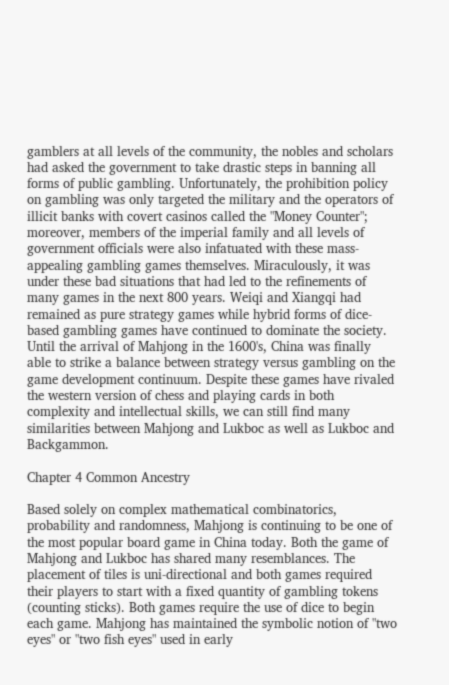gamblers at all levels of the community, the nobles and scholars had asked the government to take drastic steps in banning all forms of public gambling. Unfortunately, the prohibition policy on gambling was only targeted the military and the operators of illicit banks with covert casinos called the "Money Counter"; moreover, members of the imperial family and all levels of government officials were also infatuated with these mass-appealing gambling games themselves. Miraculously, it was under these bad situations that had led to the refinements of many games in the next 800 years. Weiqi and Xiangqi had remained as pure strategy games while hybrid forms of dice-based gambling games have continued to dominate the society. Until the arrival of Mahjong in the 1600's, China was finally able to strike a balance between strategy versus gambling on the game development continuum. Despite these games have rivaled the western version of chess and playing cards in both complexity and intellectual skills, we can still find many similarities between Mahjong and Lukboc as well as Lukboc and Backgammon.

Chapter 4 Common Ancestry

Based solely on complex mathematical combinatorics, probability and randomness, Mahjong is continuing to be one of the most popular board game in China today. Both the game of Mahjong and Lukboc has shared many resemblances. The placement of tiles is uni-directional and both games required their players to start with a fixed quantity of gambling tokens (counting sticks). Both games require the use of dice to begin each game. Mahjong has maintained the symbolic notion of "two eyes" or "two fish eyes" used in early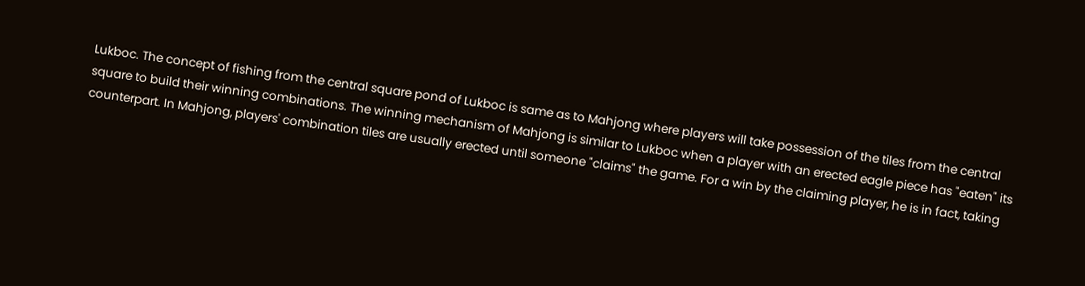Lukboc. The concept of fishing from the central square pond of Lukboc is same as to Mahjong where players will take possession of the tiles from the central square to build their winning combinations. The winning mechanism of Mahjong is similar to Lukboc when a player with an erected eagle piece has "eaten" its counterpart. In Mahjong, players' combination tiles are usually erected until someone "claims" the game. For a win by the claiming player, he is in fact, taking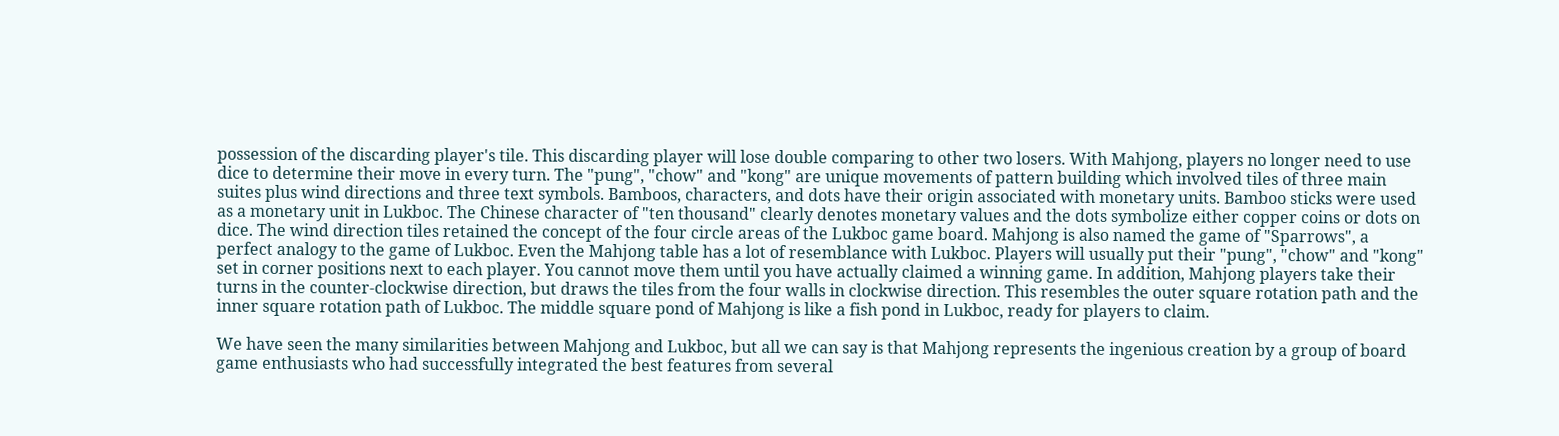possession of the discarding player's tile. This discarding player will lose double comparing to other two losers. With Mahjong, players no longer need to use dice to determine their move in every turn. The "pung", "chow" and "kong" are unique movements of pattern building which involved tiles of three main suites plus wind directions and three text symbols. Bamboos, characters, and dots have their origin associated with monetary units. Bamboo sticks were used as a monetary unit in Lukboc. The Chinese character of "ten thousand" clearly denotes monetary values and the dots symbolize either copper coins or dots on dice. The wind direction tiles retained the concept of the four circle areas of the Lukboc game board. Mahjong is also named the game of "Sparrows", a perfect analogy to the game of Lukboc. Even the Mahjong table has a lot of resemblance with Lukboc. Players will usually put their "pung", "chow" and "kong" set in corner positions next to each player. You cannot move them until you have actually claimed a winning game. In addition, Mahjong players take their turns in the counter-clockwise direction, but draws the tiles from the four walls in clockwise direction. This resembles the outer square rotation path and the inner square rotation path of Lukboc. The middle square pond of Mahjong is like a fish pond in Lukboc, ready for players to claim.

We have seen the many similarities between Mahjong and Lukboc, but all we can say is that Mahjong represents the ingenious creation by a group of board game enthusiasts who had successfully integrated the best features from several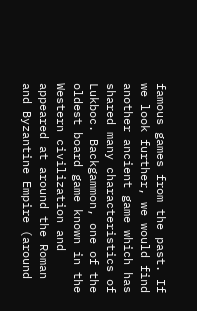famous games from the past. If we look further, we would find another ancient game which has shared many characteristics of Lukboc. Backgammon, one of the oldest board game known in the Western civilization and appeared at around the Roman and Byzantine Empire (around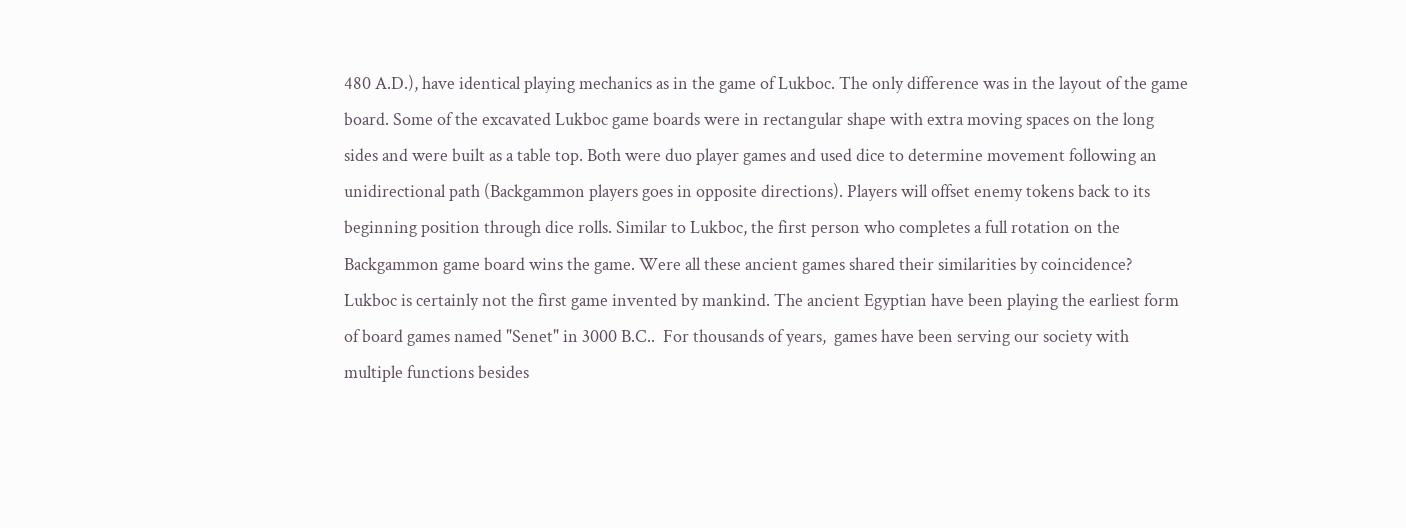480 A.D.), have identical playing mechanics as in the game of Lukboc. The only difference was in the layout of the game board. Some of the excavated Lukboc game boards were in rectangular shape with extra moving spaces on the long sides and were built as a table top. Both were duo player games and used dice to determine movement following an unidirectional path (Backgammon players goes in opposite directions). Players will offset enemy tokens back to its beginning position through dice rolls. Similar to Lukboc, the first person who completes a full rotation on the Backgammon game board wins the game. Were all these ancient games shared their similarities by coincidence? Lukboc is certainly not the first game invented by mankind. The ancient Egyptian have been playing the earliest form of board games named "Senet" in 3000 B.C..  For thousands of years,  games have been serving our society with multiple functions besides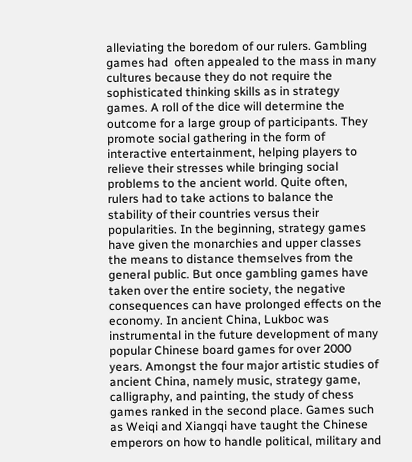alleviating the boredom of our rulers. Gambling games had  often appealed to the mass in many cultures because they do not require the sophisticated thinking skills as in strategy games. A roll of the dice will determine the outcome for a large group of participants. They promote social gathering in the form of interactive entertainment, helping players to relieve their stresses while bringing social problems to the ancient world. Quite often, rulers had to take actions to balance the stability of their countries versus their popularities. In the beginning, strategy games have given the monarchies and upper classes the means to distance themselves from the general public. But once gambling games have taken over the entire society, the negative consequences can have prolonged effects on the economy. In ancient China, Lukboc was instrumental in the future development of many popular Chinese board games for over 2000 years. Amongst the four major artistic studies of ancient China, namely music, strategy game, calligraphy, and painting, the study of chess games ranked in the second place. Games such as Weiqi and Xiangqi have taught the Chinese emperors on how to handle political, military and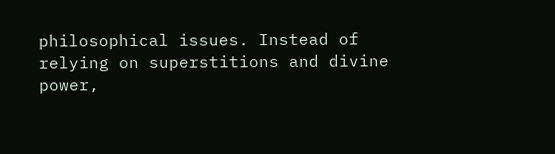philosophical issues. Instead of relying on superstitions and divine power,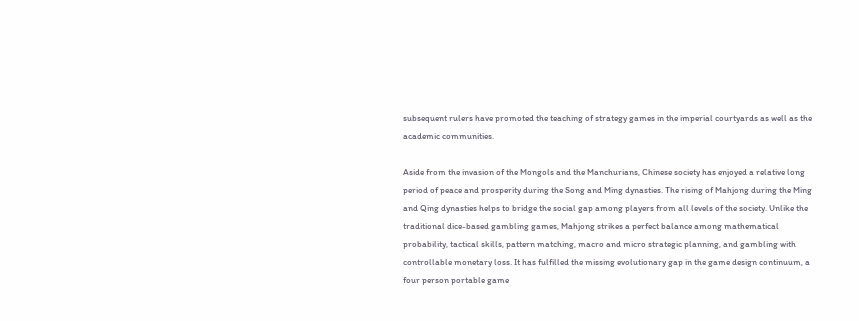subsequent rulers have promoted the teaching of strategy games in the imperial courtyards as well as the academic communities.

Aside from the invasion of the Mongols and the Manchurians, Chinese society has enjoyed a relative long period of peace and prosperity during the Song and Ming dynasties. The rising of Mahjong during the Ming and Qing dynasties helps to bridge the social gap among players from all levels of the society. Unlike the traditional dice-based gambling games, Mahjong strikes a perfect balance among mathematical probability, tactical skills, pattern matching, macro and micro strategic planning, and gambling with controllable monetary loss. It has fulfilled the missing evolutionary gap in the game design continuum, a four person portable game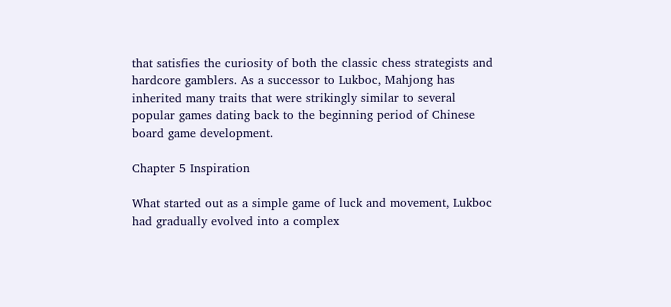that satisfies the curiosity of both the classic chess strategists and hardcore gamblers. As a successor to Lukboc, Mahjong has inherited many traits that were strikingly similar to several popular games dating back to the beginning period of Chinese board game development.

Chapter 5 Inspiration

What started out as a simple game of luck and movement, Lukboc had gradually evolved into a complex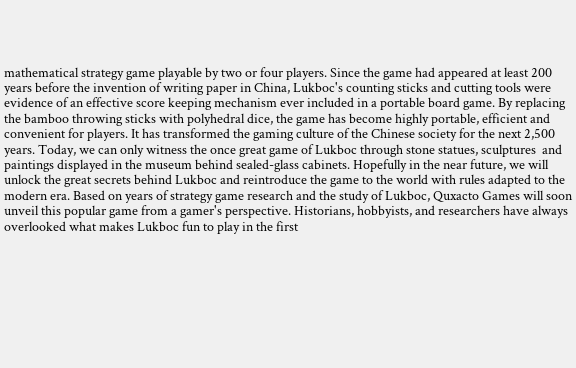mathematical strategy game playable by two or four players. Since the game had appeared at least 200 years before the invention of writing paper in China, Lukboc's counting sticks and cutting tools were evidence of an effective score keeping mechanism ever included in a portable board game. By replacing the bamboo throwing sticks with polyhedral dice, the game has become highly portable, efficient and convenient for players. It has transformed the gaming culture of the Chinese society for the next 2,500 years. Today, we can only witness the once great game of Lukboc through stone statues, sculptures  and paintings displayed in the museum behind sealed-glass cabinets. Hopefully in the near future, we will unlock the great secrets behind Lukboc and reintroduce the game to the world with rules adapted to the modern era. Based on years of strategy game research and the study of Lukboc, Quxacto Games will soon unveil this popular game from a gamer's perspective. Historians, hobbyists, and researchers have always overlooked what makes Lukboc fun to play in the first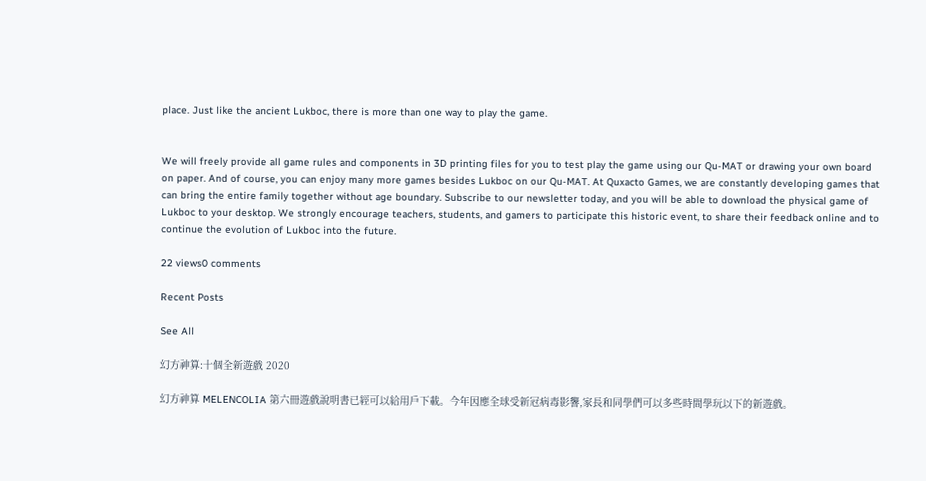place. Just like the ancient Lukboc, there is more than one way to play the game.


We will freely provide all game rules and components in 3D printing files for you to test play the game using our Qu-MAT or drawing your own board on paper. And of course, you can enjoy many more games besides Lukboc on our Qu-MAT. At Quxacto Games, we are constantly developing games that can bring the entire family together without age boundary. Subscribe to our newsletter today, and you will be able to download the physical game of Lukboc to your desktop. We strongly encourage teachers, students, and gamers to participate this historic event, to share their feedback online and to continue the evolution of Lukboc into the future.

22 views0 comments

Recent Posts

See All

幻方神算:十個全新遊戲 2020

幻方神算 MELENCOLIA 第六冊遊戲說明書已經可以給用戶下載。今年因應全球受新冠病毒影響,家長和同學們可以多些時間學玩以下的新遊戲。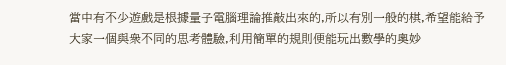當中有不少遊戲是根據量子電腦理論推敲出來的,所以有別一般的棋,希望能給予大家一個與衆不同的思考體驗,利用簡單的規則便能玩出數學的奧妙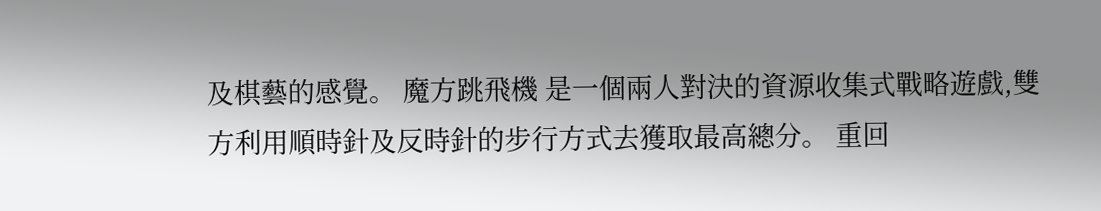及棋藝的感覺。 魔方跳飛機 是一個兩人對決的資源收集式戰略遊戲,雙方利用順時針及反時針的步行方式去獲取最高總分。 重回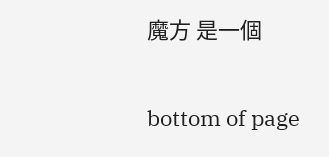魔方 是一個


bottom of page